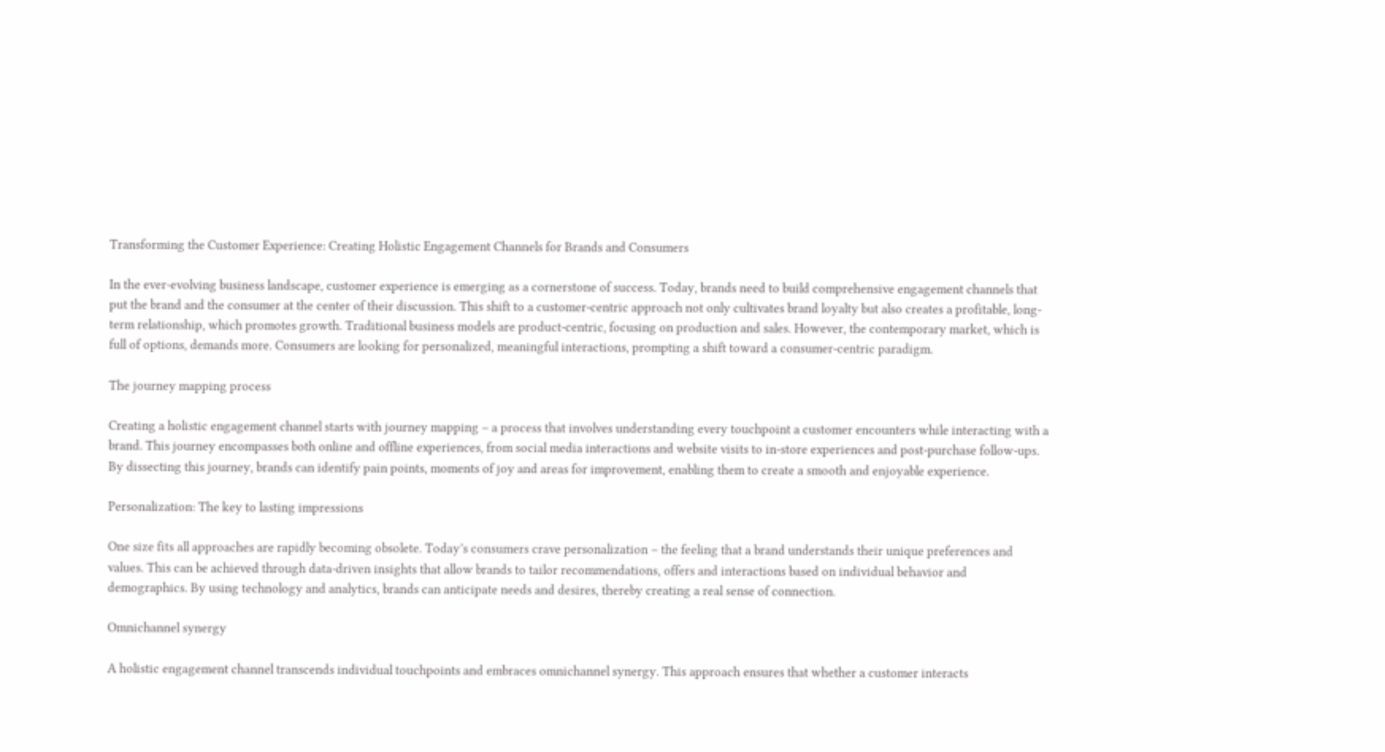Transforming the Customer Experience: Creating Holistic Engagement Channels for Brands and Consumers

In the ever-evolving business landscape, customer experience is emerging as a cornerstone of success. Today, brands need to build comprehensive engagement channels that put the brand and the consumer at the center of their discussion. This shift to a customer-centric approach not only cultivates brand loyalty but also creates a profitable, long-term relationship, which promotes growth. Traditional business models are product-centric, focusing on production and sales. However, the contemporary market, which is full of options, demands more. Consumers are looking for personalized, meaningful interactions, prompting a shift toward a consumer-centric paradigm.

The journey mapping process

Creating a holistic engagement channel starts with journey mapping – a process that involves understanding every touchpoint a customer encounters while interacting with a brand. This journey encompasses both online and offline experiences, from social media interactions and website visits to in-store experiences and post-purchase follow-ups. By dissecting this journey, brands can identify pain points, moments of joy and areas for improvement, enabling them to create a smooth and enjoyable experience.

Personalization: The key to lasting impressions

One size fits all approaches are rapidly becoming obsolete. Today’s consumers crave personalization – the feeling that a brand understands their unique preferences and values. This can be achieved through data-driven insights that allow brands to tailor recommendations, offers and interactions based on individual behavior and demographics. By using technology and analytics, brands can anticipate needs and desires, thereby creating a real sense of connection.

Omnichannel synergy

A holistic engagement channel transcends individual touchpoints and embraces omnichannel synergy. This approach ensures that whether a customer interacts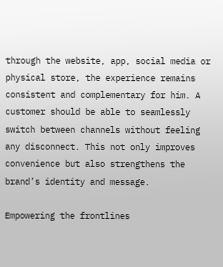through the website, app, social media or physical store, the experience remains consistent and complementary for him. A customer should be able to seamlessly switch between channels without feeling any disconnect. This not only improves convenience but also strengthens the brand’s identity and message.

Empowering the frontlines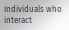Individuals who interact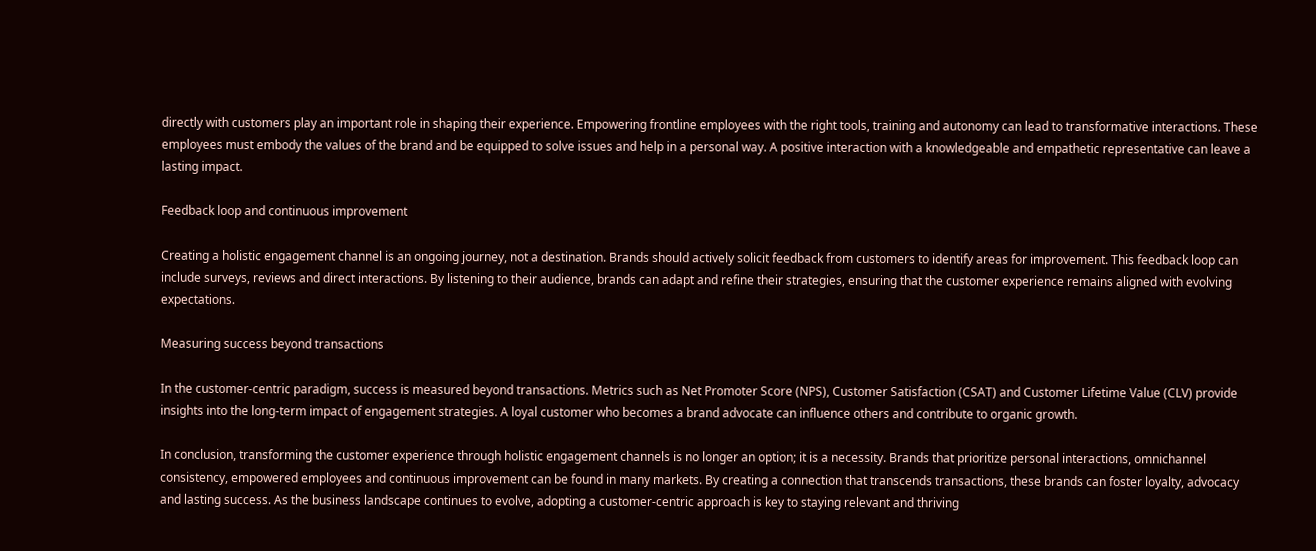directly with customers play an important role in shaping their experience. Empowering frontline employees with the right tools, training and autonomy can lead to transformative interactions. These employees must embody the values of the brand and be equipped to solve issues and help in a personal way. A positive interaction with a knowledgeable and empathetic representative can leave a lasting impact.

Feedback loop and continuous improvement

Creating a holistic engagement channel is an ongoing journey, not a destination. Brands should actively solicit feedback from customers to identify areas for improvement. This feedback loop can include surveys, reviews and direct interactions. By listening to their audience, brands can adapt and refine their strategies, ensuring that the customer experience remains aligned with evolving expectations.

Measuring success beyond transactions

In the customer-centric paradigm, success is measured beyond transactions. Metrics such as Net Promoter Score (NPS), Customer Satisfaction (CSAT) and Customer Lifetime Value (CLV) provide insights into the long-term impact of engagement strategies. A loyal customer who becomes a brand advocate can influence others and contribute to organic growth.

In conclusion, transforming the customer experience through holistic engagement channels is no longer an option; it is a necessity. Brands that prioritize personal interactions, omnichannel consistency, empowered employees and continuous improvement can be found in many markets. By creating a connection that transcends transactions, these brands can foster loyalty, advocacy and lasting success. As the business landscape continues to evolve, adopting a customer-centric approach is key to staying relevant and thriving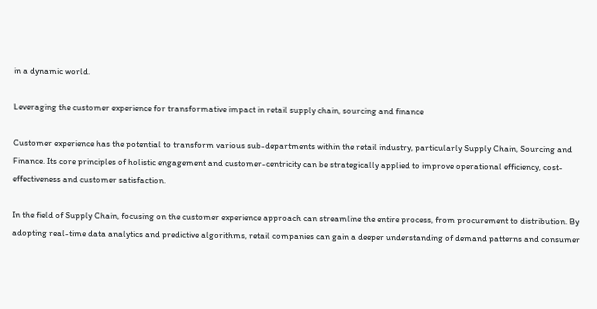in a dynamic world.

Leveraging the customer experience for transformative impact in retail supply chain, sourcing and finance

Customer experience has the potential to transform various sub-departments within the retail industry, particularly Supply Chain, Sourcing and Finance. Its core principles of holistic engagement and customer-centricity can be strategically applied to improve operational efficiency, cost-effectiveness and customer satisfaction.

In the field of Supply Chain, focusing on the customer experience approach can streamline the entire process, from procurement to distribution. By adopting real-time data analytics and predictive algorithms, retail companies can gain a deeper understanding of demand patterns and consumer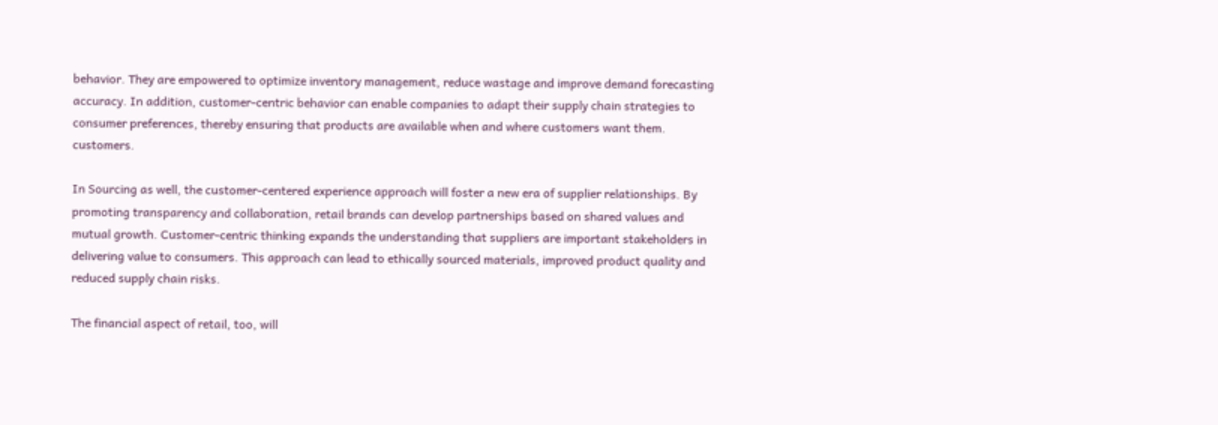behavior. They are empowered to optimize inventory management, reduce wastage and improve demand forecasting accuracy. In addition, customer-centric behavior can enable companies to adapt their supply chain strategies to consumer preferences, thereby ensuring that products are available when and where customers want them. customers.

In Sourcing as well, the customer-centered experience approach will foster a new era of supplier relationships. By promoting transparency and collaboration, retail brands can develop partnerships based on shared values and mutual growth. Customer-centric thinking expands the understanding that suppliers are important stakeholders in delivering value to consumers. This approach can lead to ethically sourced materials, improved product quality and reduced supply chain risks.

The financial aspect of retail, too, will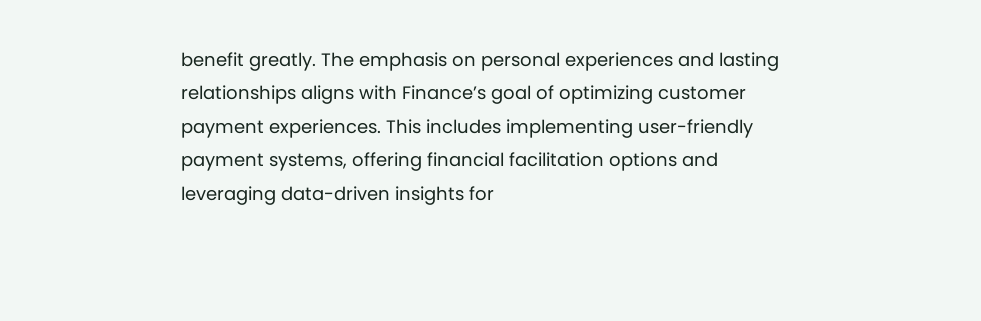benefit greatly. The emphasis on personal experiences and lasting relationships aligns with Finance’s goal of optimizing customer payment experiences. This includes implementing user-friendly payment systems, offering financial facilitation options and leveraging data-driven insights for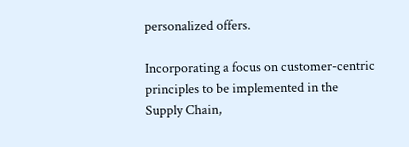personalized offers.

Incorporating a focus on customer-centric principles to be implemented in the Supply Chain,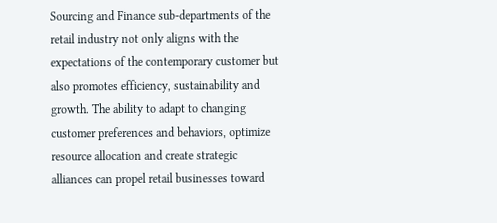Sourcing and Finance sub-departments of the retail industry not only aligns with the expectations of the contemporary customer but also promotes efficiency, sustainability and growth. The ability to adapt to changing customer preferences and behaviors, optimize resource allocation and create strategic alliances can propel retail businesses toward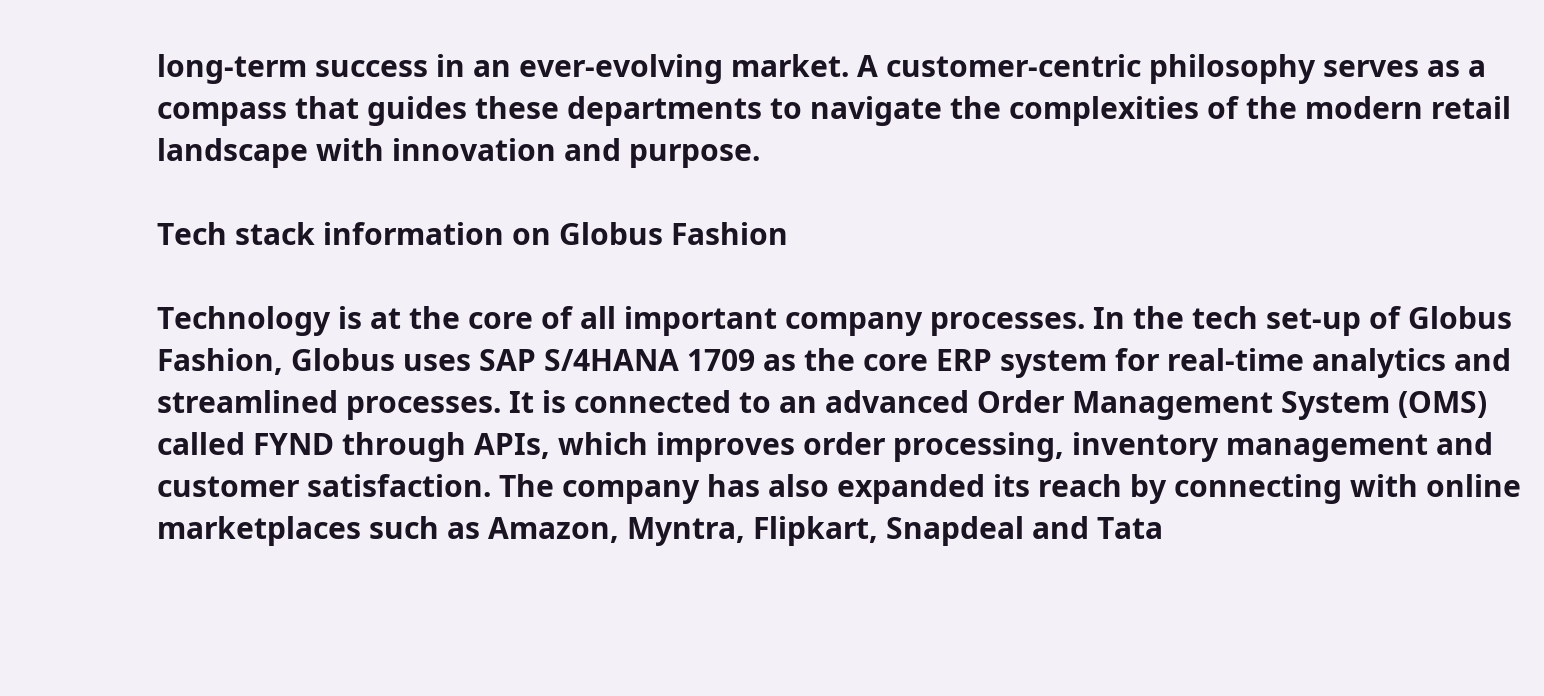long-term success in an ever-evolving market. A customer-centric philosophy serves as a compass that guides these departments to navigate the complexities of the modern retail landscape with innovation and purpose.

Tech stack information on Globus Fashion

Technology is at the core of all important company processes. In the tech set-up of Globus Fashion, Globus uses SAP S/4HANA 1709 as the core ERP system for real-time analytics and streamlined processes. It is connected to an advanced Order Management System (OMS) called FYND through APIs, which improves order processing, inventory management and customer satisfaction. The company has also expanded its reach by connecting with online marketplaces such as Amazon, Myntra, Flipkart, Snapdeal and Tata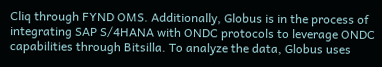Cliq through FYND OMS. Additionally, Globus is in the process of integrating SAP S/4HANA with ONDC protocols to leverage ONDC capabilities through Bitsilla. To analyze the data, Globus uses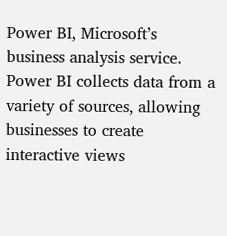Power BI, Microsoft’s business analysis service. Power BI collects data from a variety of sources, allowing businesses to create interactive views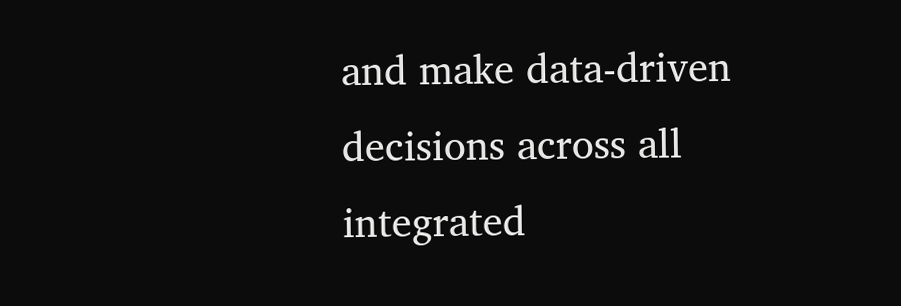and make data-driven decisions across all integrated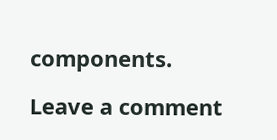components.

Leave a comment